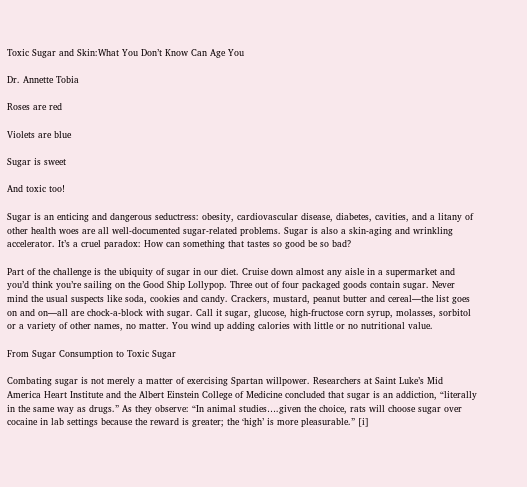Toxic Sugar and Skin:What You Don’t Know Can Age You

Dr. Annette Tobia

Roses are red

Violets are blue

Sugar is sweet

And toxic too!

Sugar is an enticing and dangerous seductress: obesity, cardiovascular disease, diabetes, cavities, and a litany of other health woes are all well-documented sugar-related problems. Sugar is also a skin-aging and wrinkling accelerator. It’s a cruel paradox: How can something that tastes so good be so bad?

Part of the challenge is the ubiquity of sugar in our diet. Cruise down almost any aisle in a supermarket and you’d think you’re sailing on the Good Ship Lollypop. Three out of four packaged goods contain sugar. Never mind the usual suspects like soda, cookies and candy. Crackers, mustard, peanut butter and cereal—the list goes on and on—all are chock-a-block with sugar. Call it sugar, glucose, high-fructose corn syrup, molasses, sorbitol or a variety of other names, no matter. You wind up adding calories with little or no nutritional value.

From Sugar Consumption to Toxic Sugar

Combating sugar is not merely a matter of exercising Spartan willpower. Researchers at Saint Luke’s Mid America Heart Institute and the Albert Einstein College of Medicine concluded that sugar is an addiction, “literally in the same way as drugs.” As they observe: “In animal studies….given the choice, rats will choose sugar over cocaine in lab settings because the reward is greater; the ‘high’ is more pleasurable.” [i]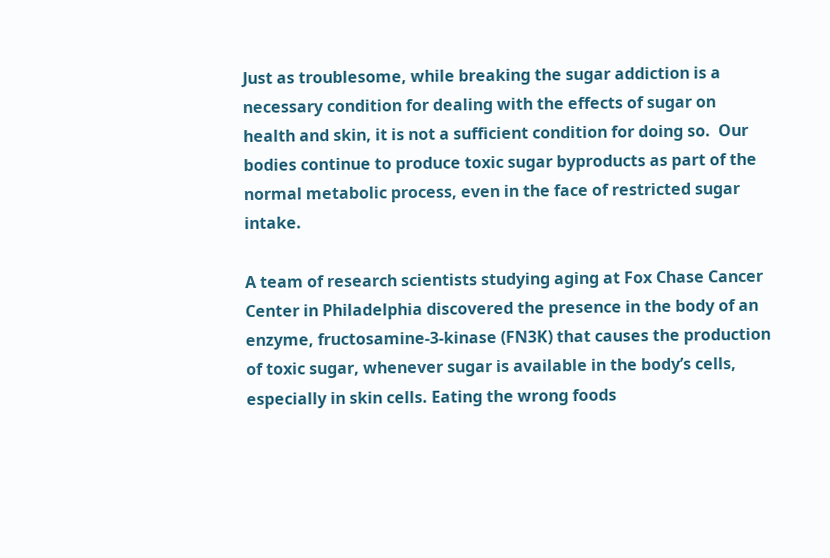Just as troublesome, while breaking the sugar addiction is a necessary condition for dealing with the effects of sugar on health and skin, it is not a sufficient condition for doing so.  Our bodies continue to produce toxic sugar byproducts as part of the normal metabolic process, even in the face of restricted sugar intake.

A team of research scientists studying aging at Fox Chase Cancer Center in Philadelphia discovered the presence in the body of an enzyme, fructosamine-3-kinase (FN3K) that causes the production of toxic sugar, whenever sugar is available in the body’s cells, especially in skin cells. Eating the wrong foods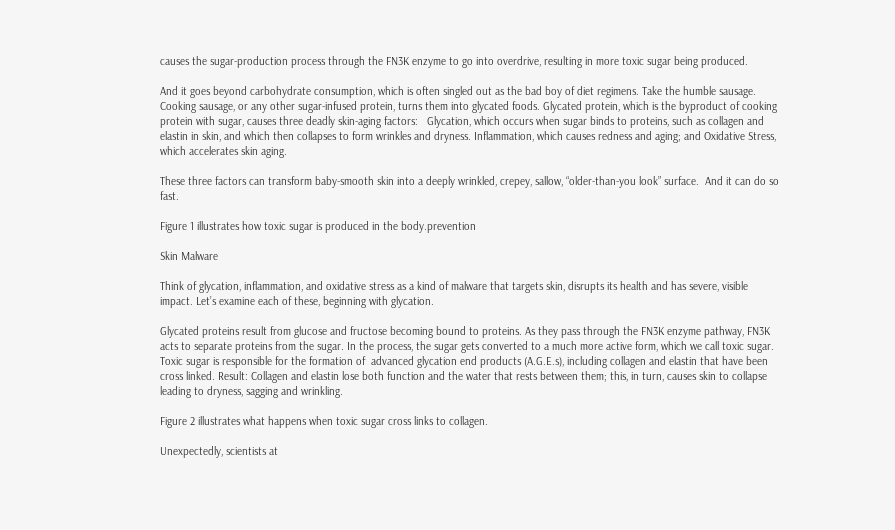causes the sugar-production process through the FN3K enzyme to go into overdrive, resulting in more toxic sugar being produced.

And it goes beyond carbohydrate consumption, which is often singled out as the bad boy of diet regimens. Take the humble sausage. Cooking sausage, or any other sugar-infused protein, turns them into glycated foods. Glycated protein, which is the byproduct of cooking protein with sugar, causes three deadly skin-aging factors:   Glycation, which occurs when sugar binds to proteins, such as collagen and elastin in skin, and which then collapses to form wrinkles and dryness. Inflammation, which causes redness and aging; and Oxidative Stress, which accelerates skin aging.

These three factors can transform baby-smooth skin into a deeply wrinkled, crepey, sallow, “older-than-you look” surface.  And it can do so fast.

Figure 1 illustrates how toxic sugar is produced in the body.prevention

Skin Malware

Think of glycation, inflammation, and oxidative stress as a kind of malware that targets skin, disrupts its health and has severe, visible impact. Let’s examine each of these, beginning with glycation.

Glycated proteins result from glucose and fructose becoming bound to proteins. As they pass through the FN3K enzyme pathway, FN3K acts to separate proteins from the sugar. In the process, the sugar gets converted to a much more active form, which we call toxic sugar. Toxic sugar is responsible for the formation of  advanced glycation end products (A.G.E.s), including collagen and elastin that have been cross linked. Result: Collagen and elastin lose both function and the water that rests between them; this, in turn, causes skin to collapse leading to dryness, sagging and wrinkling.

Figure 2 illustrates what happens when toxic sugar cross links to collagen.

Unexpectedly, scientists at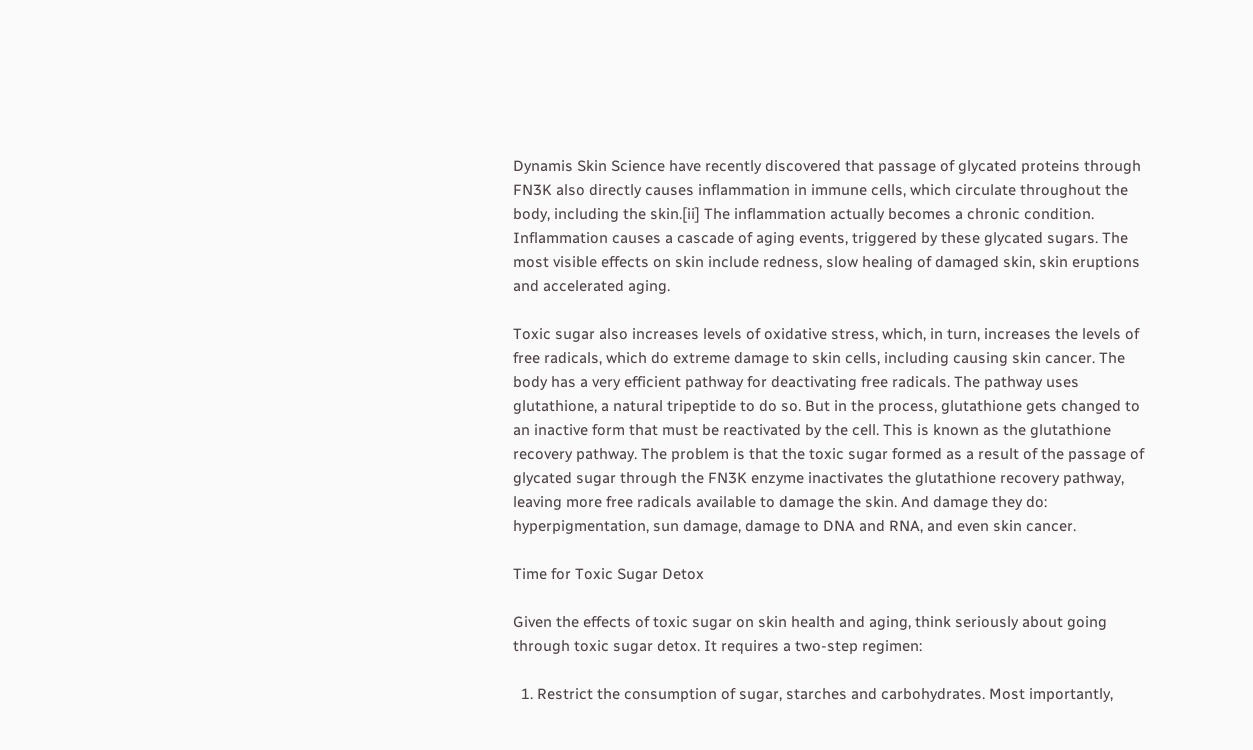Dynamis Skin Science have recently discovered that passage of glycated proteins through FN3K also directly causes inflammation in immune cells, which circulate throughout the body, including the skin.[ii] The inflammation actually becomes a chronic condition. Inflammation causes a cascade of aging events, triggered by these glycated sugars. The most visible effects on skin include redness, slow healing of damaged skin, skin eruptions and accelerated aging.

Toxic sugar also increases levels of oxidative stress, which, in turn, increases the levels of free radicals, which do extreme damage to skin cells, including causing skin cancer. The body has a very efficient pathway for deactivating free radicals. The pathway uses glutathione, a natural tripeptide to do so. But in the process, glutathione gets changed to an inactive form that must be reactivated by the cell. This is known as the glutathione recovery pathway. The problem is that the toxic sugar formed as a result of the passage of glycated sugar through the FN3K enzyme inactivates the glutathione recovery pathway, leaving more free radicals available to damage the skin. And damage they do: hyperpigmentation, sun damage, damage to DNA and RNA, and even skin cancer.

Time for Toxic Sugar Detox

Given the effects of toxic sugar on skin health and aging, think seriously about going through toxic sugar detox. It requires a two-step regimen:

  1. Restrict the consumption of sugar, starches and carbohydrates. Most importantly,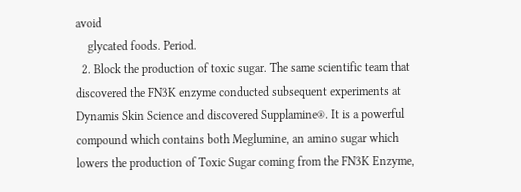avoid
    glycated foods. Period.
  2. Block the production of toxic sugar. The same scientific team that discovered the FN3K enzyme conducted subsequent experiments at Dynamis Skin Science and discovered Supplamine®. It is a powerful compound which contains both Meglumine, an amino sugar which lowers the production of Toxic Sugar coming from the FN3K Enzyme,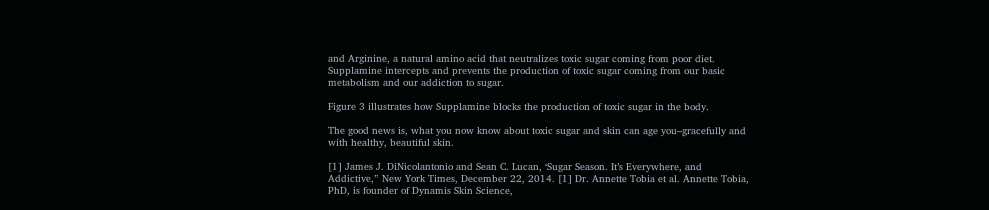and Arginine, a natural amino acid that neutralizes toxic sugar coming from poor diet. Supplamine intercepts and prevents the production of toxic sugar coming from our basic metabolism and our addiction to sugar.

Figure 3 illustrates how Supplamine blocks the production of toxic sugar in the body.

The good news is, what you now know about toxic sugar and skin can age you–gracefully and with healthy, beautiful skin.

[1] James J. DiNicolantonio and Sean C. Lucan, ‘Sugar Season. It’s Everywhere, and Addictive,” New York Times, December 22, 2014. [1] Dr. Annette Tobia et al. Annette Tobia, PhD, is founder of Dynamis Skin Science,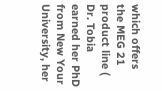which offers the MEG 21 product line ( Dr. Tobia earned her PhD from New Your University, her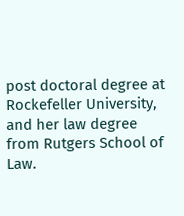post doctoral degree at Rockefeller University, and her law degree from Rutgers School of Law.